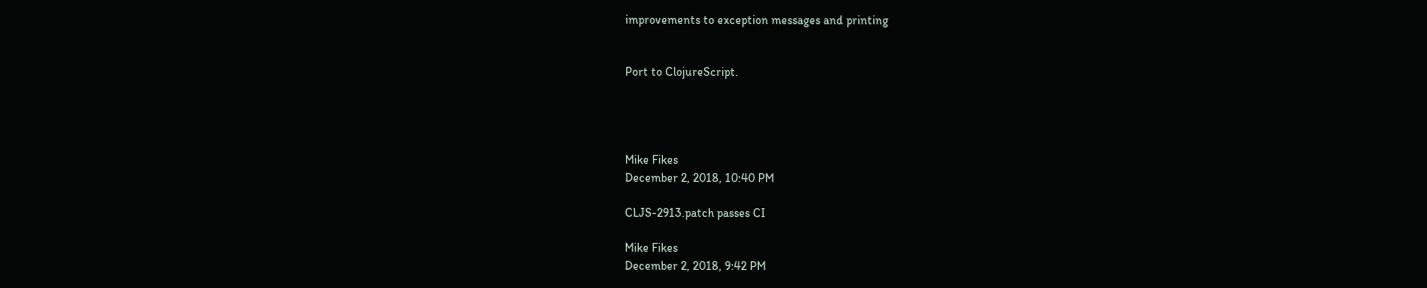improvements to exception messages and printing


Port to ClojureScript.




Mike Fikes
December 2, 2018, 10:40 PM

CLJS-2913.patch passes CI

Mike Fikes
December 2, 2018, 9:42 PM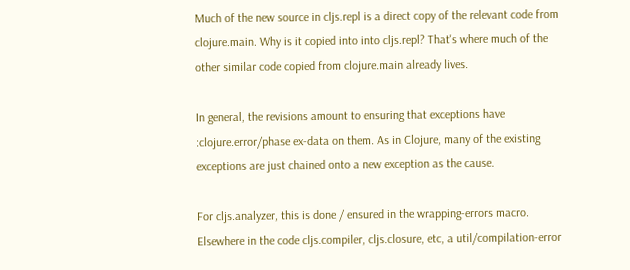Much of the new source in cljs.repl is a direct copy of the relevant code from clojure.main. Why is it copied into into cljs.repl? That's where much of the other similar code copied from clojure.main already lives.

In general, the revisions amount to ensuring that exceptions have :clojure.error/phase ex-data on them. As in Clojure, many of the existing exceptions are just chained onto a new exception as the cause.

For cljs.analyzer, this is done / ensured in the wrapping-errors macro. Elsewhere in the code cljs.compiler, cljs.closure, etc, a util/compilation-error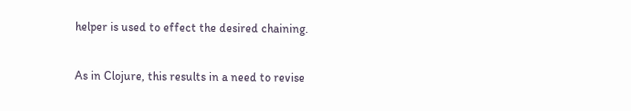helper is used to effect the desired chaining.

As in Clojure, this results in a need to revise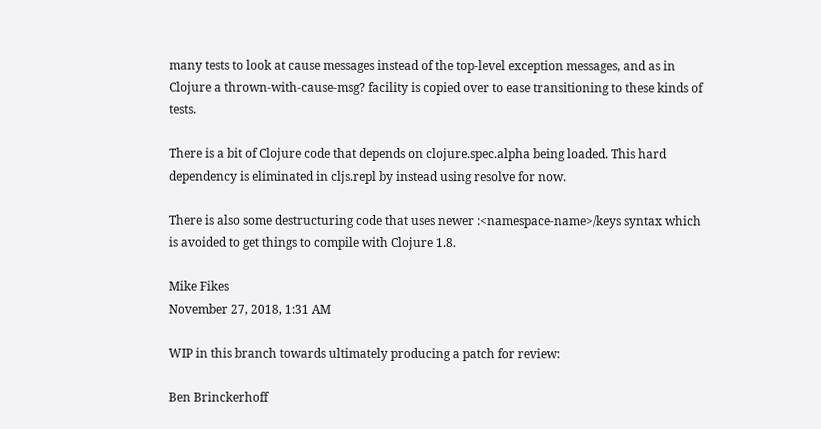many tests to look at cause messages instead of the top-level exception messages, and as in Clojure a thrown-with-cause-msg? facility is copied over to ease transitioning to these kinds of tests.

There is a bit of Clojure code that depends on clojure.spec.alpha being loaded. This hard dependency is eliminated in cljs.repl by instead using resolve for now.

There is also some destructuring code that uses newer :<namespace-name>/keys syntax which is avoided to get things to compile with Clojure 1.8.

Mike Fikes
November 27, 2018, 1:31 AM

WIP in this branch towards ultimately producing a patch for review:

Ben Brinckerhoff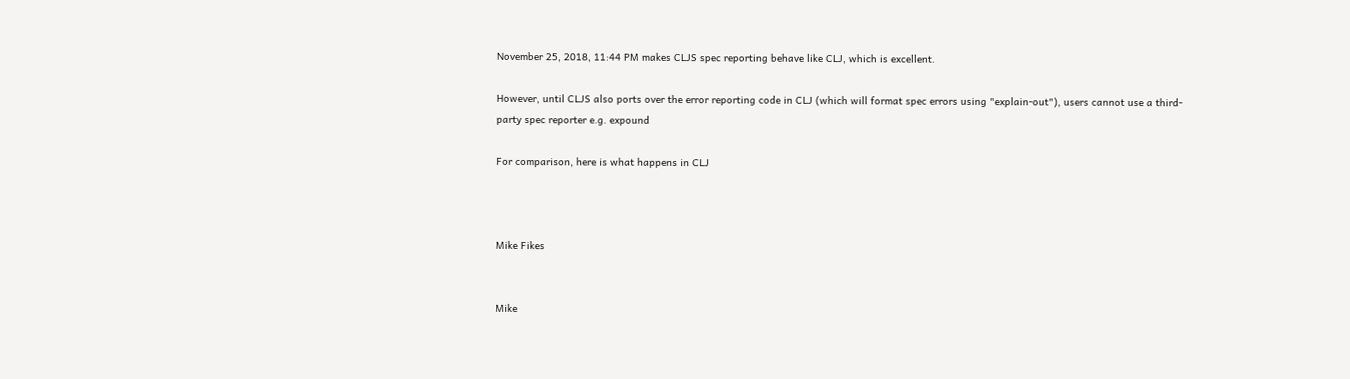November 25, 2018, 11:44 PM makes CLJS spec reporting behave like CLJ, which is excellent.

However, until CLJS also ports over the error reporting code in CLJ (which will format spec errors using "explain-out"), users cannot use a third-party spec reporter e.g. expound

For comparison, here is what happens in CLJ



Mike Fikes


Mike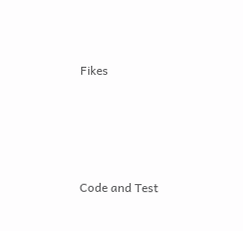Fikes






Code and Test